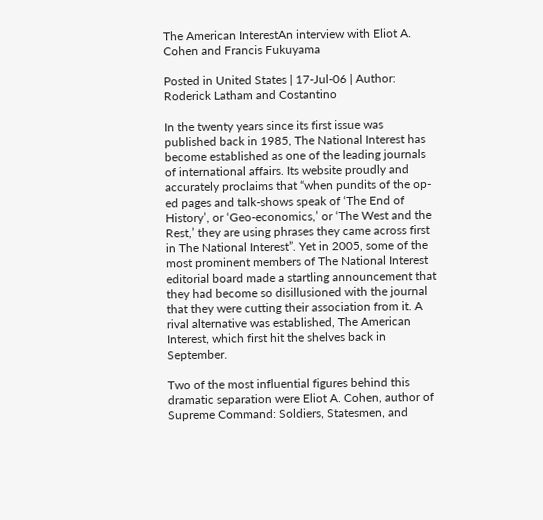The American InterestAn interview with Eliot A. Cohen and Francis Fukuyama

Posted in United States | 17-Jul-06 | Author: Roderick Latham and Costantino

In the twenty years since its first issue was published back in 1985, The National Interest has become established as one of the leading journals of international affairs. Its website proudly and accurately proclaims that “when pundits of the op-ed pages and talk-shows speak of ‘The End of History’, or ‘Geo-economics,’ or ‘The West and the Rest,’ they are using phrases they came across first in The National Interest”. Yet in 2005, some of the most prominent members of The National Interest editorial board made a startling announcement that they had become so disillusioned with the journal that they were cutting their association from it. A rival alternative was established, The American Interest, which first hit the shelves back in September.

Two of the most influential figures behind this dramatic separation were Eliot A. Cohen, author of Supreme Command: Soldiers, Statesmen, and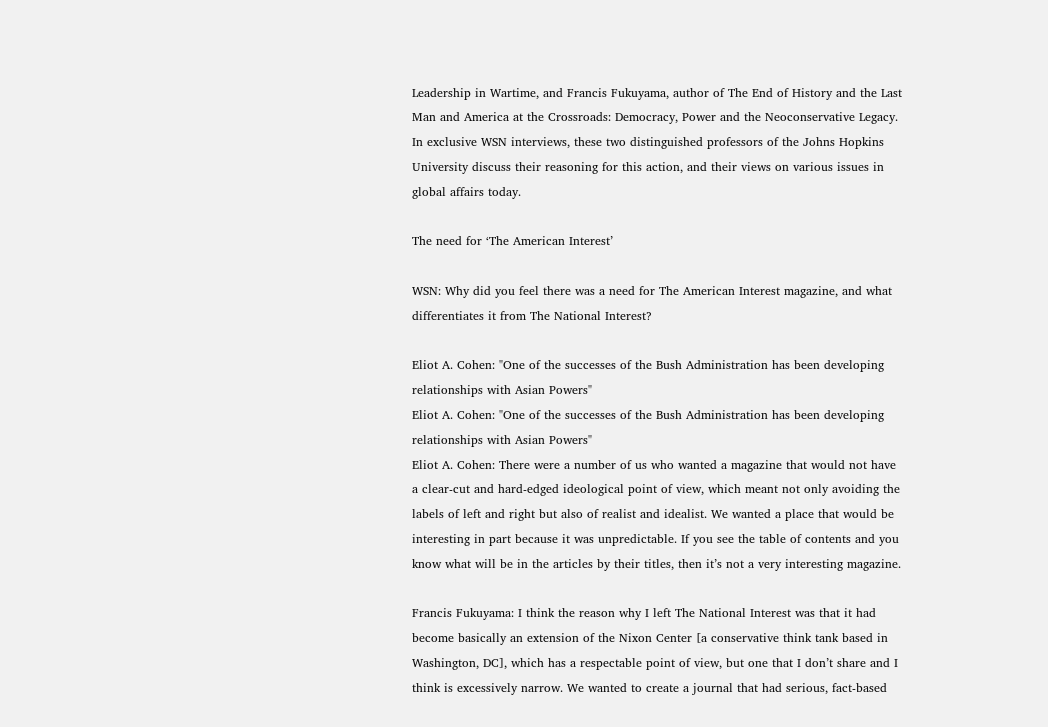Leadership in Wartime, and Francis Fukuyama, author of The End of History and the Last Man and America at the Crossroads: Democracy, Power and the Neoconservative Legacy. In exclusive WSN interviews, these two distinguished professors of the Johns Hopkins University discuss their reasoning for this action, and their views on various issues in global affairs today.

The need for ‘The American Interest’

WSN: Why did you feel there was a need for The American Interest magazine, and what differentiates it from The National Interest?

Eliot A. Cohen: "One of the successes of the Bush Administration has been developing relationships with Asian Powers"
Eliot A. Cohen: "One of the successes of the Bush Administration has been developing relationships with Asian Powers"
Eliot A. Cohen: There were a number of us who wanted a magazine that would not have a clear-cut and hard-edged ideological point of view, which meant not only avoiding the labels of left and right but also of realist and idealist. We wanted a place that would be interesting in part because it was unpredictable. If you see the table of contents and you know what will be in the articles by their titles, then it’s not a very interesting magazine.

Francis Fukuyama: I think the reason why I left The National Interest was that it had become basically an extension of the Nixon Center [a conservative think tank based in Washington, DC], which has a respectable point of view, but one that I don’t share and I think is excessively narrow. We wanted to create a journal that had serious, fact-based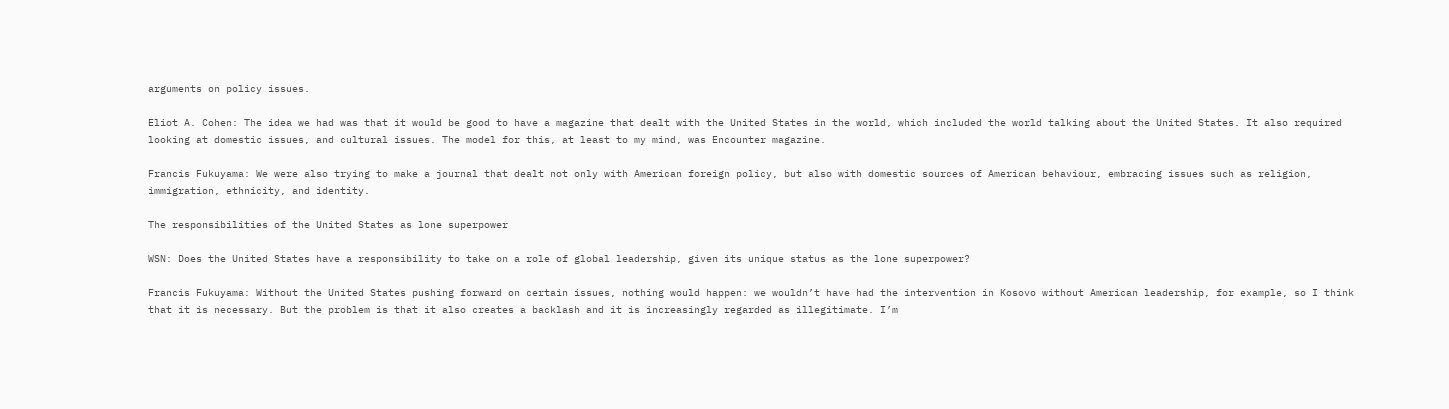arguments on policy issues.

Eliot A. Cohen: The idea we had was that it would be good to have a magazine that dealt with the United States in the world, which included the world talking about the United States. It also required looking at domestic issues, and cultural issues. The model for this, at least to my mind, was Encounter magazine.

Francis Fukuyama: We were also trying to make a journal that dealt not only with American foreign policy, but also with domestic sources of American behaviour, embracing issues such as religion, immigration, ethnicity, and identity.

The responsibilities of the United States as lone superpower

WSN: Does the United States have a responsibility to take on a role of global leadership, given its unique status as the lone superpower?

Francis Fukuyama: Without the United States pushing forward on certain issues, nothing would happen: we wouldn’t have had the intervention in Kosovo without American leadership, for example, so I think that it is necessary. But the problem is that it also creates a backlash and it is increasingly regarded as illegitimate. I’m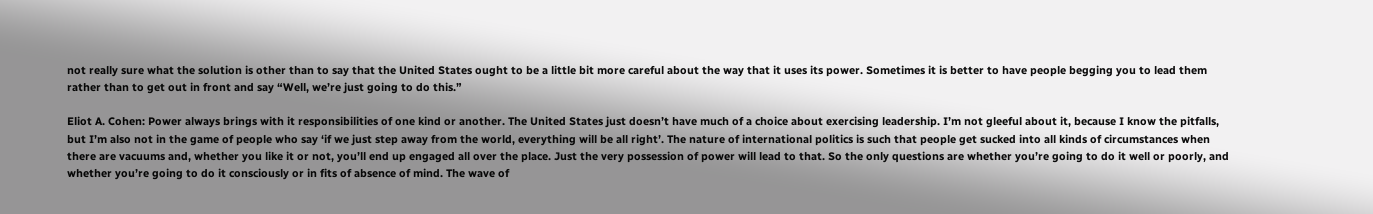not really sure what the solution is other than to say that the United States ought to be a little bit more careful about the way that it uses its power. Sometimes it is better to have people begging you to lead them rather than to get out in front and say “Well, we’re just going to do this.”

Eliot A. Cohen: Power always brings with it responsibilities of one kind or another. The United States just doesn’t have much of a choice about exercising leadership. I’m not gleeful about it, because I know the pitfalls, but I’m also not in the game of people who say ‘if we just step away from the world, everything will be all right’. The nature of international politics is such that people get sucked into all kinds of circumstances when there are vacuums and, whether you like it or not, you’ll end up engaged all over the place. Just the very possession of power will lead to that. So the only questions are whether you’re going to do it well or poorly, and whether you’re going to do it consciously or in fits of absence of mind. The wave of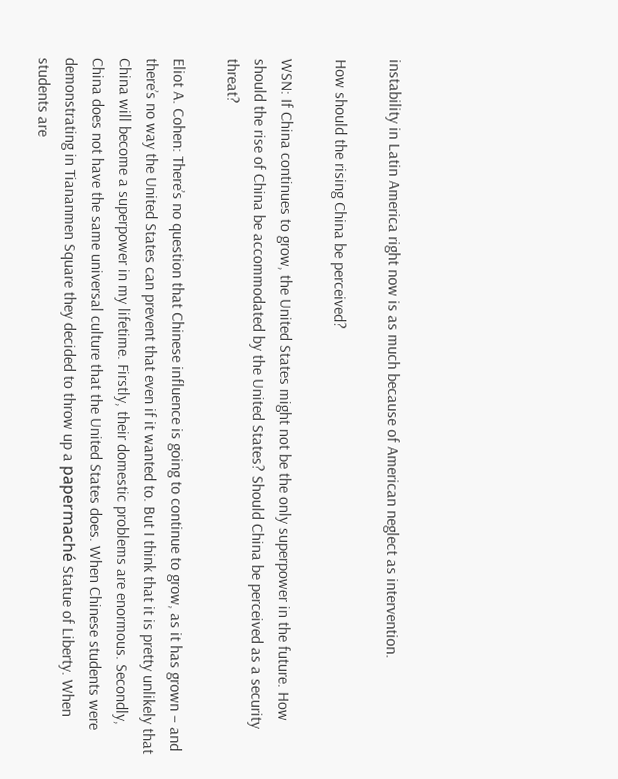instability in Latin America right now is as much because of American neglect as intervention.

How should the rising China be perceived?

WSN: If China continues to grow, the United States might not be the only superpower in the future. How should the rise of China be accommodated by the United States? Should China be perceived as a security threat?

Eliot A. Cohen: There’s no question that Chinese influence is going to continue to grow, as it has grown – and there’s no way the United States can prevent that even if it wanted to. But I think that it is pretty unlikely that China will become a superpower in my lifetime. Firstly, their domestic problems are enormous. Secondly, China does not have the same universal culture that the United States does. When Chinese students were demonstrating in Tiananmen Square they decided to throw up a papermaché Statue of Liberty. When students are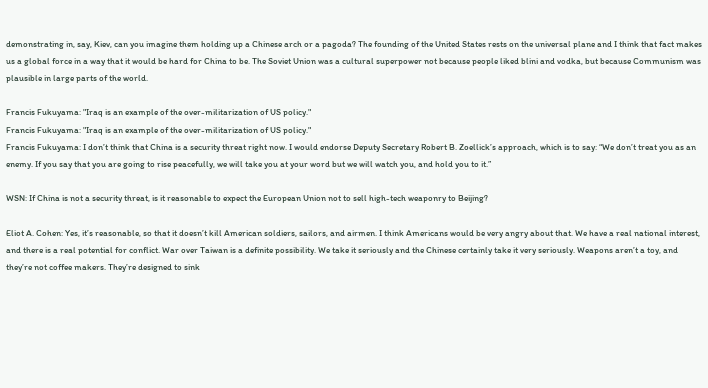demonstrating in, say, Kiev, can you imagine them holding up a Chinese arch or a pagoda? The founding of the United States rests on the universal plane and I think that fact makes us a global force in a way that it would be hard for China to be. The Soviet Union was a cultural superpower not because people liked blini and vodka, but because Communism was plausible in large parts of the world.

Francis Fukuyama: "Iraq is an example of the over-militarization of US policy."
Francis Fukuyama: "Iraq is an example of the over-militarization of US policy."
Francis Fukuyama: I don’t think that China is a security threat right now. I would endorse Deputy Secretary Robert B. Zoellick’s approach, which is to say: “We don’t treat you as an enemy. If you say that you are going to rise peacefully, we will take you at your word but we will watch you, and hold you to it.”

WSN: If China is not a security threat, is it reasonable to expect the European Union not to sell high-tech weaponry to Beijing?

Eliot A. Cohen: Yes, it’s reasonable, so that it doesn’t kill American soldiers, sailors, and airmen. I think Americans would be very angry about that. We have a real national interest, and there is a real potential for conflict. War over Taiwan is a definite possibility. We take it seriously and the Chinese certainly take it very seriously. Weapons aren’t a toy, and they’re not coffee makers. They’re designed to sink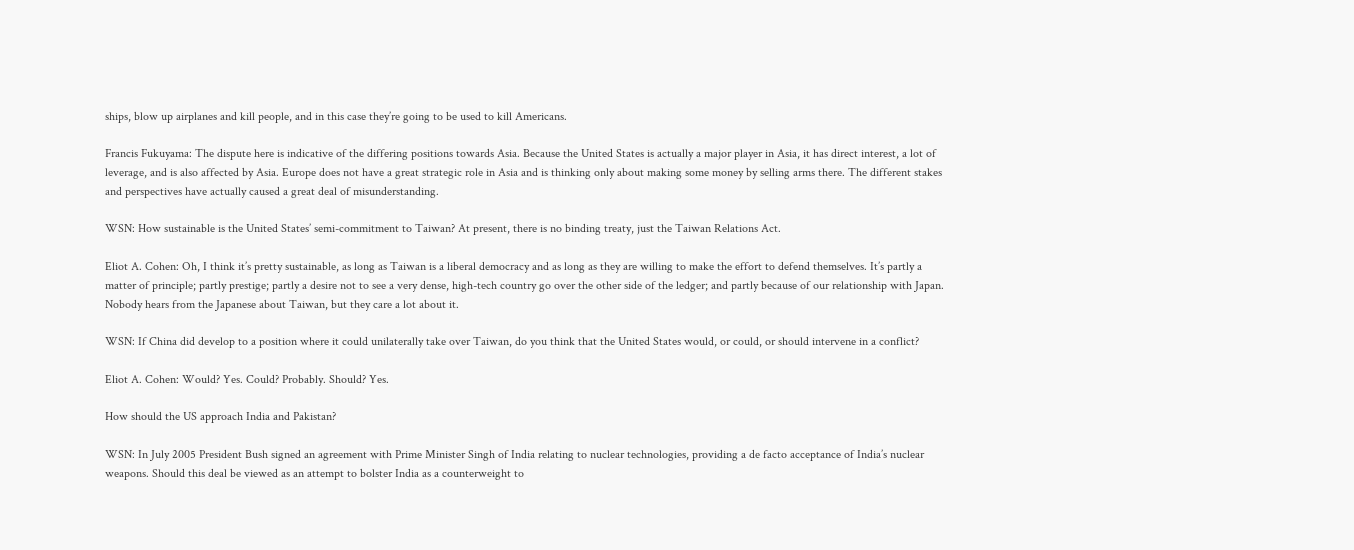ships, blow up airplanes and kill people, and in this case they’re going to be used to kill Americans.

Francis Fukuyama: The dispute here is indicative of the differing positions towards Asia. Because the United States is actually a major player in Asia, it has direct interest, a lot of leverage, and is also affected by Asia. Europe does not have a great strategic role in Asia and is thinking only about making some money by selling arms there. The different stakes and perspectives have actually caused a great deal of misunderstanding.

WSN: How sustainable is the United States’ semi-commitment to Taiwan? At present, there is no binding treaty, just the Taiwan Relations Act.

Eliot A. Cohen: Oh, I think it’s pretty sustainable, as long as Taiwan is a liberal democracy and as long as they are willing to make the effort to defend themselves. It’s partly a matter of principle; partly prestige; partly a desire not to see a very dense, high-tech country go over the other side of the ledger; and partly because of our relationship with Japan. Nobody hears from the Japanese about Taiwan, but they care a lot about it.

WSN: If China did develop to a position where it could unilaterally take over Taiwan, do you think that the United States would, or could, or should intervene in a conflict?

Eliot A. Cohen: Would? Yes. Could? Probably. Should? Yes.

How should the US approach India and Pakistan?

WSN: In July 2005 President Bush signed an agreement with Prime Minister Singh of India relating to nuclear technologies, providing a de facto acceptance of India’s nuclear weapons. Should this deal be viewed as an attempt to bolster India as a counterweight to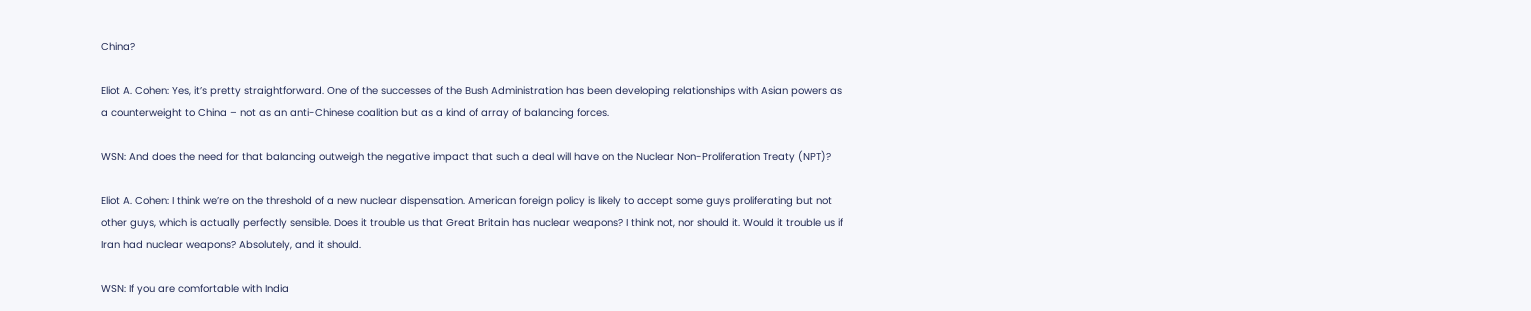China?

Eliot A. Cohen: Yes, it’s pretty straightforward. One of the successes of the Bush Administration has been developing relationships with Asian powers as a counterweight to China – not as an anti-Chinese coalition but as a kind of array of balancing forces.

WSN: And does the need for that balancing outweigh the negative impact that such a deal will have on the Nuclear Non-Proliferation Treaty (NPT)?

Eliot A. Cohen: I think we’re on the threshold of a new nuclear dispensation. American foreign policy is likely to accept some guys proliferating but not other guys, which is actually perfectly sensible. Does it trouble us that Great Britain has nuclear weapons? I think not, nor should it. Would it trouble us if Iran had nuclear weapons? Absolutely, and it should.

WSN: If you are comfortable with India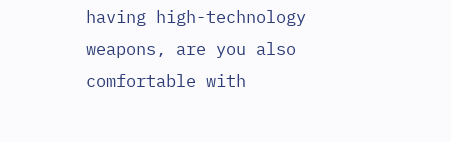having high-technology weapons, are you also comfortable with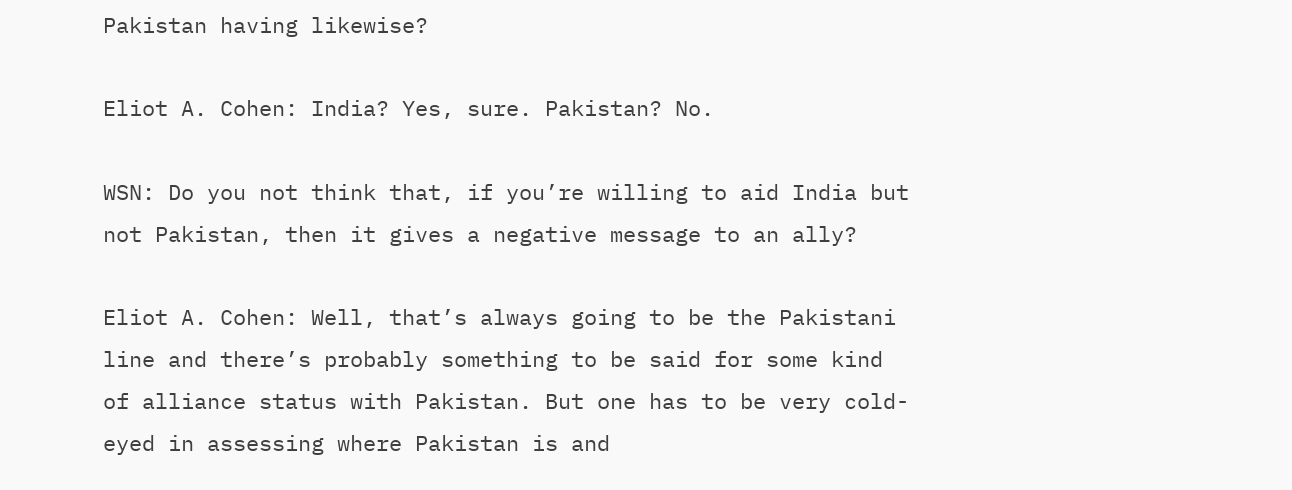Pakistan having likewise?

Eliot A. Cohen: India? Yes, sure. Pakistan? No.

WSN: Do you not think that, if you’re willing to aid India but not Pakistan, then it gives a negative message to an ally?

Eliot A. Cohen: Well, that’s always going to be the Pakistani line and there’s probably something to be said for some kind of alliance status with Pakistan. But one has to be very cold-eyed in assessing where Pakistan is and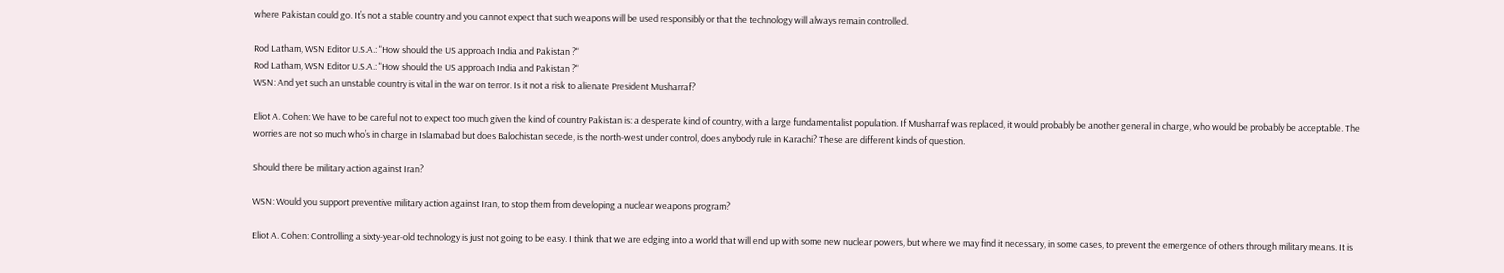where Pakistan could go. It’s not a stable country and you cannot expect that such weapons will be used responsibly or that the technology will always remain controlled.

Rod Latham, WSN Editor U.S.A.: "How should the US approach India and Pakistan ?"
Rod Latham, WSN Editor U.S.A.: "How should the US approach India and Pakistan ?"
WSN: And yet such an unstable country is vital in the war on terror. Is it not a risk to alienate President Musharraf?

Eliot A. Cohen: We have to be careful not to expect too much given the kind of country Pakistan is: a desperate kind of country, with a large fundamentalist population. If Musharraf was replaced, it would probably be another general in charge, who would be probably be acceptable. The worries are not so much who’s in charge in Islamabad but does Balochistan secede, is the north-west under control, does anybody rule in Karachi? These are different kinds of question.

Should there be military action against Iran?

WSN: Would you support preventive military action against Iran, to stop them from developing a nuclear weapons program?

Eliot A. Cohen: Controlling a sixty-year-old technology is just not going to be easy. I think that we are edging into a world that will end up with some new nuclear powers, but where we may find it necessary, in some cases, to prevent the emergence of others through military means. It is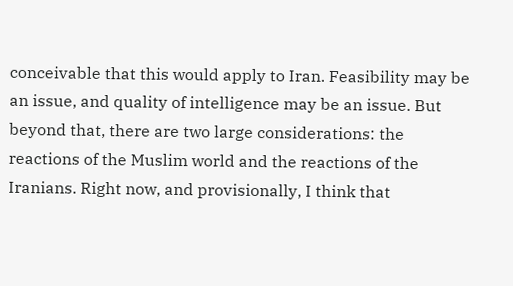conceivable that this would apply to Iran. Feasibility may be an issue, and quality of intelligence may be an issue. But beyond that, there are two large considerations: the reactions of the Muslim world and the reactions of the Iranians. Right now, and provisionally, I think that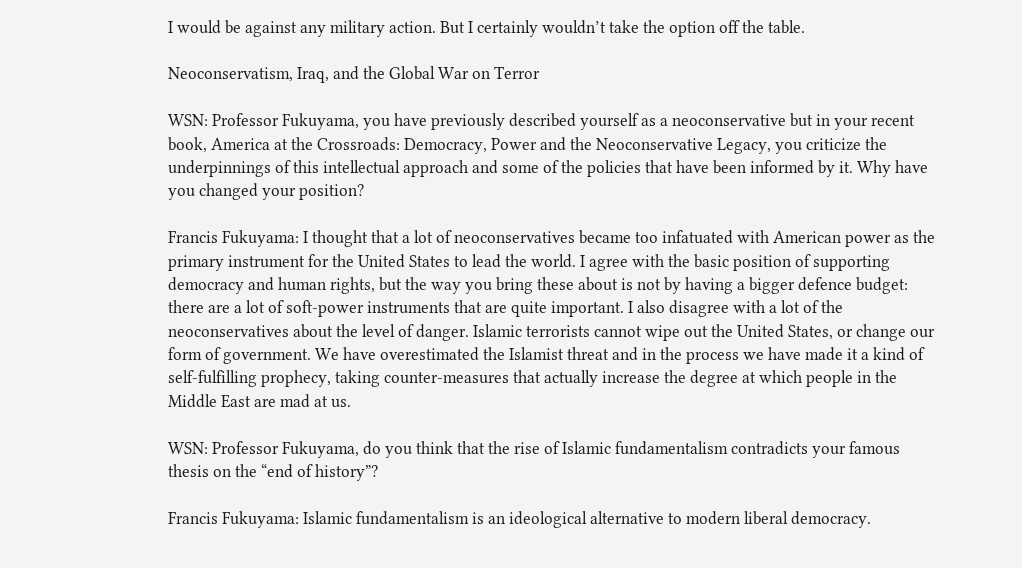I would be against any military action. But I certainly wouldn’t take the option off the table.

Neoconservatism, Iraq, and the Global War on Terror

WSN: Professor Fukuyama, you have previously described yourself as a neoconservative but in your recent book, America at the Crossroads: Democracy, Power and the Neoconservative Legacy, you criticize the underpinnings of this intellectual approach and some of the policies that have been informed by it. Why have you changed your position?

Francis Fukuyama: I thought that a lot of neoconservatives became too infatuated with American power as the primary instrument for the United States to lead the world. I agree with the basic position of supporting democracy and human rights, but the way you bring these about is not by having a bigger defence budget: there are a lot of soft-power instruments that are quite important. I also disagree with a lot of the neoconservatives about the level of danger. Islamic terrorists cannot wipe out the United States, or change our form of government. We have overestimated the Islamist threat and in the process we have made it a kind of self-fulfilling prophecy, taking counter-measures that actually increase the degree at which people in the Middle East are mad at us.

WSN: Professor Fukuyama, do you think that the rise of Islamic fundamentalism contradicts your famous thesis on the “end of history”?

Francis Fukuyama: Islamic fundamentalism is an ideological alternative to modern liberal democracy.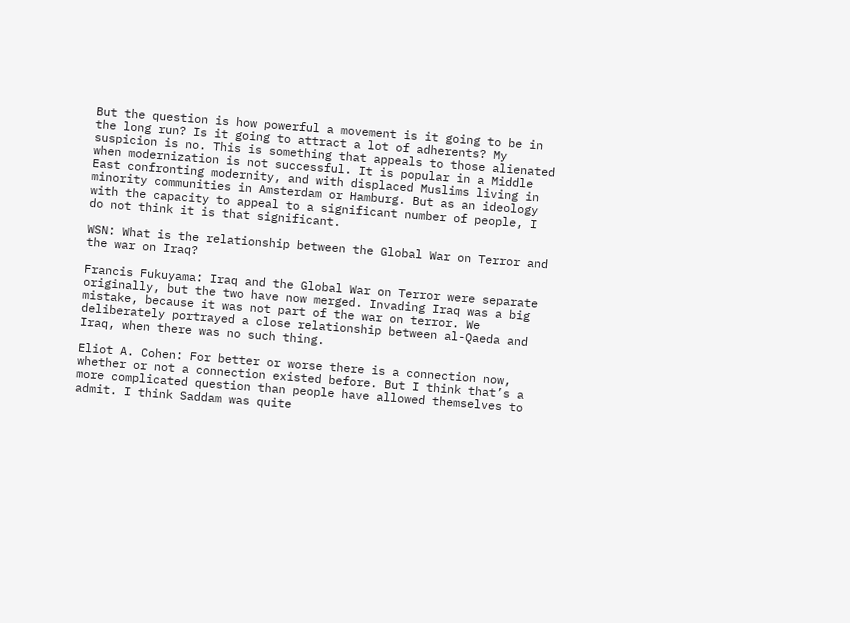But the question is how powerful a movement is it going to be in the long run? Is it going to attract a lot of adherents? My suspicion is no. This is something that appeals to those alienated when modernization is not successful. It is popular in a Middle East confronting modernity, and with displaced Muslims living in minority communities in Amsterdam or Hamburg. But as an ideology with the capacity to appeal to a significant number of people, I do not think it is that significant.

WSN: What is the relationship between the Global War on Terror and the war on Iraq?

Francis Fukuyama: Iraq and the Global War on Terror were separate originally, but the two have now merged. Invading Iraq was a big mistake, because it was not part of the war on terror. We deliberately portrayed a close relationship between al-Qaeda and Iraq, when there was no such thing.

Eliot A. Cohen: For better or worse there is a connection now, whether or not a connection existed before. But I think that’s a more complicated question than people have allowed themselves to admit. I think Saddam was quite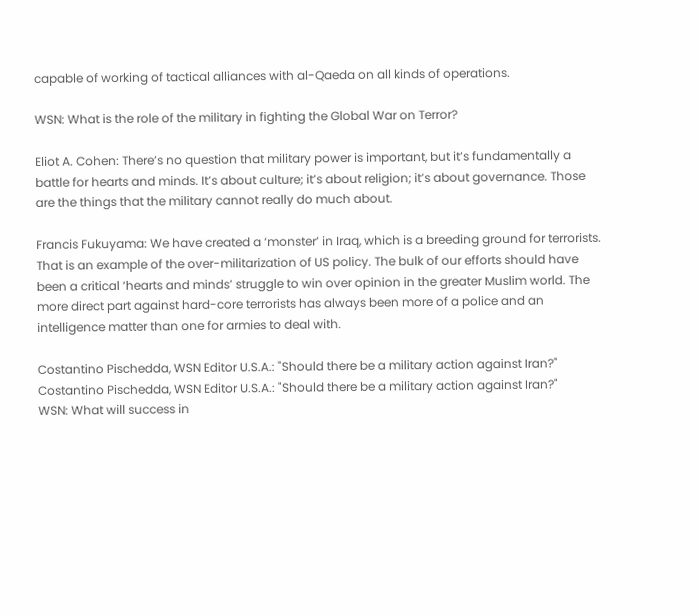capable of working of tactical alliances with al-Qaeda on all kinds of operations.

WSN: What is the role of the military in fighting the Global War on Terror?

Eliot A. Cohen: There’s no question that military power is important, but it’s fundamentally a battle for hearts and minds. It’s about culture; it’s about religion; it’s about governance. Those are the things that the military cannot really do much about.

Francis Fukuyama: We have created a ‘monster’ in Iraq, which is a breeding ground for terrorists. That is an example of the over-militarization of US policy. The bulk of our efforts should have been a critical ‘hearts and minds’ struggle to win over opinion in the greater Muslim world. The more direct part against hard-core terrorists has always been more of a police and an intelligence matter than one for armies to deal with.

Costantino Pischedda, WSN Editor U.S.A.: "Should there be a military action against Iran?"
Costantino Pischedda, WSN Editor U.S.A.: "Should there be a military action against Iran?"
WSN: What will success in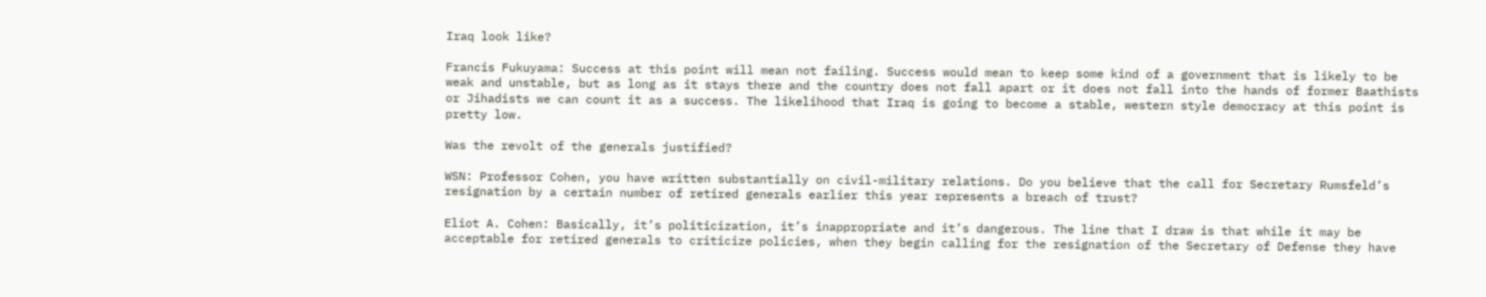Iraq look like?

Francis Fukuyama: Success at this point will mean not failing. Success would mean to keep some kind of a government that is likely to be weak and unstable, but as long as it stays there and the country does not fall apart or it does not fall into the hands of former Baathists or Jihadists we can count it as a success. The likelihood that Iraq is going to become a stable, western style democracy at this point is pretty low.

Was the revolt of the generals justified?

WSN: Professor Cohen, you have written substantially on civil-military relations. Do you believe that the call for Secretary Rumsfeld’s resignation by a certain number of retired generals earlier this year represents a breach of trust?

Eliot A. Cohen: Basically, it’s politicization, it’s inappropriate and it’s dangerous. The line that I draw is that while it may be acceptable for retired generals to criticize policies, when they begin calling for the resignation of the Secretary of Defense they have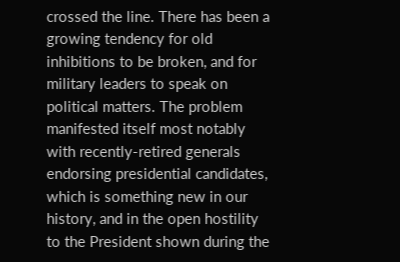crossed the line. There has been a growing tendency for old inhibitions to be broken, and for military leaders to speak on political matters. The problem manifested itself most notably with recently-retired generals endorsing presidential candidates, which is something new in our history, and in the open hostility to the President shown during the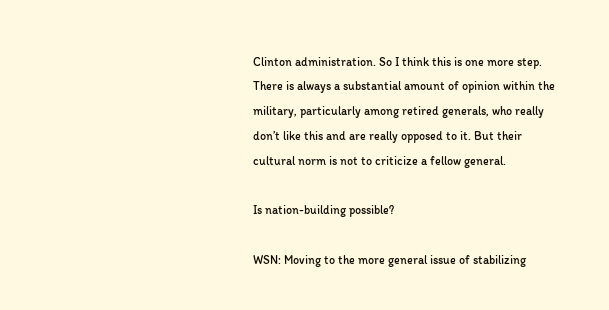Clinton administration. So I think this is one more step. There is always a substantial amount of opinion within the military, particularly among retired generals, who really don’t like this and are really opposed to it. But their cultural norm is not to criticize a fellow general.

Is nation-building possible?

WSN: Moving to the more general issue of stabilizing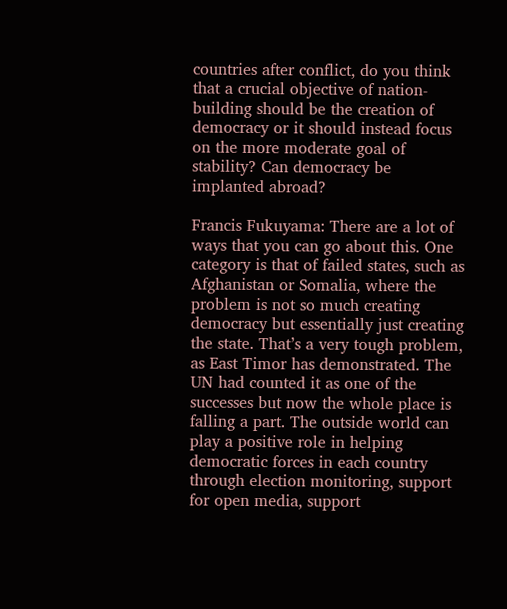countries after conflict, do you think that a crucial objective of nation-building should be the creation of democracy or it should instead focus on the more moderate goal of stability? Can democracy be implanted abroad?

Francis Fukuyama: There are a lot of ways that you can go about this. One category is that of failed states, such as Afghanistan or Somalia, where the problem is not so much creating democracy but essentially just creating the state. That’s a very tough problem, as East Timor has demonstrated. The UN had counted it as one of the successes but now the whole place is falling a part. The outside world can play a positive role in helping democratic forces in each country through election monitoring, support for open media, support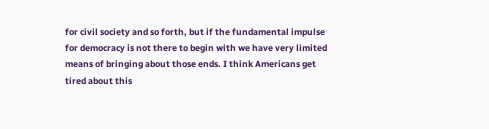for civil society and so forth, but if the fundamental impulse for democracy is not there to begin with we have very limited means of bringing about those ends. I think Americans get tired about this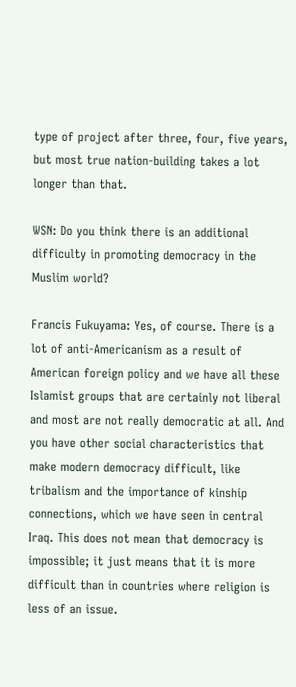type of project after three, four, five years, but most true nation-building takes a lot longer than that.

WSN: Do you think there is an additional difficulty in promoting democracy in the Muslim world?

Francis Fukuyama: Yes, of course. There is a lot of anti-Americanism as a result of American foreign policy and we have all these Islamist groups that are certainly not liberal and most are not really democratic at all. And you have other social characteristics that make modern democracy difficult, like tribalism and the importance of kinship connections, which we have seen in central Iraq. This does not mean that democracy is impossible; it just means that it is more difficult than in countries where religion is less of an issue.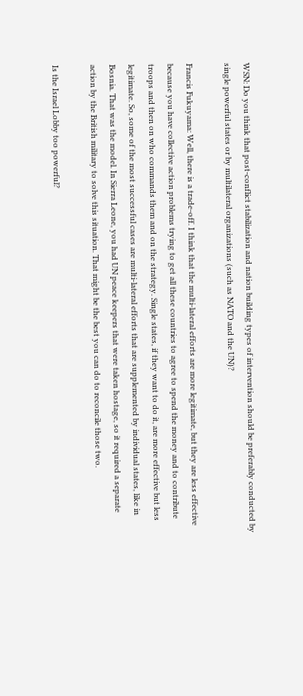WSN: Do you think that post-conflict stabilization and nation building types of intervention should be preferably conducted by single powerful states or by multilateral organizations (such as NATO and the UN)?

Francis Fukuyama: Well, there is a trade-off. I think that the multi-lateral efforts are more legitimate, but they are less effective because you have collective action problems trying to get all these countries to agree to spend the money and to contribute troops and then on who commands them and on the strategy. Single states, if they want to do it, are more effective but less legitimate. So, some of the most successful cases are multi-lateral efforts that are supplemented by individual states, like in Bosnia. That was the model. In Sierra Leone, you had UN peace keepers that were taken hostage, so it required a separate action by the British military to solve this situation. That might be the best you can do to reconcile those two.

Is the Israel Lobby too powerful?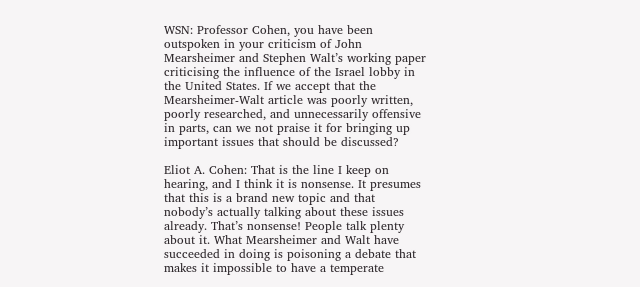WSN: Professor Cohen, you have been outspoken in your criticism of John Mearsheimer and Stephen Walt’s working paper criticising the influence of the Israel lobby in the United States. If we accept that the Mearsheimer-Walt article was poorly written, poorly researched, and unnecessarily offensive in parts, can we not praise it for bringing up important issues that should be discussed?

Eliot A. Cohen: That is the line I keep on hearing, and I think it is nonsense. It presumes that this is a brand new topic and that nobody’s actually talking about these issues already. That’s nonsense! People talk plenty about it. What Mearsheimer and Walt have succeeded in doing is poisoning a debate that makes it impossible to have a temperate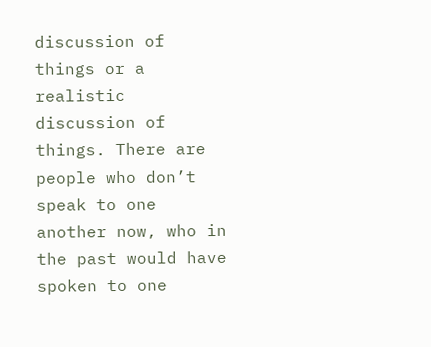discussion of things or a realistic discussion of things. There are people who don’t speak to one another now, who in the past would have spoken to one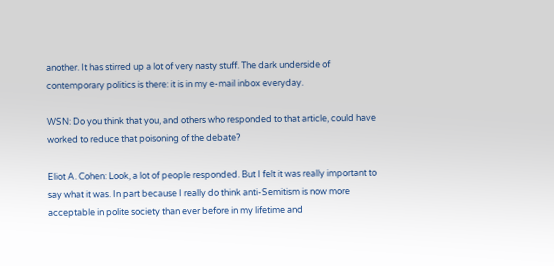another. It has stirred up a lot of very nasty stuff. The dark underside of contemporary politics is there: it is in my e-mail inbox everyday.

WSN: Do you think that you, and others who responded to that article, could have worked to reduce that poisoning of the debate?

Eliot A. Cohen: Look, a lot of people responded. But I felt it was really important to say what it was. In part because I really do think anti-Semitism is now more acceptable in polite society than ever before in my lifetime and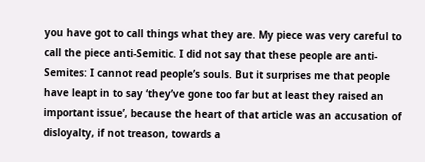you have got to call things what they are. My piece was very careful to call the piece anti-Semitic. I did not say that these people are anti-Semites: I cannot read people’s souls. But it surprises me that people have leapt in to say ‘they’ve gone too far but at least they raised an important issue’, because the heart of that article was an accusation of disloyalty, if not treason, towards a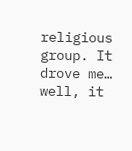religious group. It drove me… well, it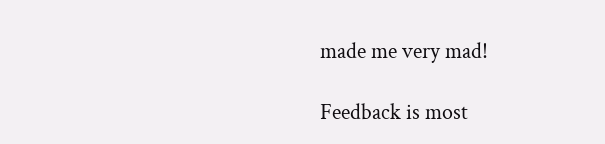made me very mad!

Feedback is most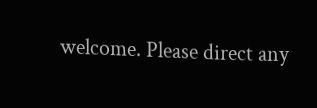welcome. Please direct any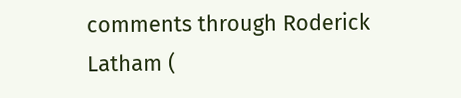comments through Roderick Latham (